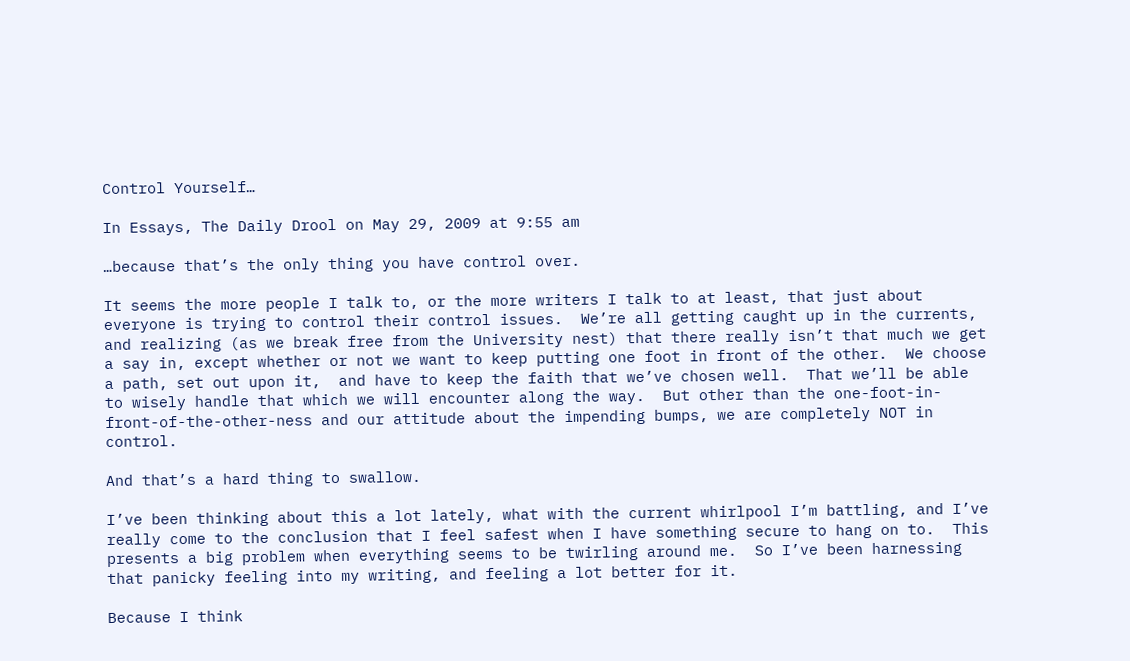Control Yourself…

In Essays, The Daily Drool on May 29, 2009 at 9:55 am

…because that’s the only thing you have control over.

It seems the more people I talk to, or the more writers I talk to at least, that just about everyone is trying to control their control issues.  We’re all getting caught up in the currents, and realizing (as we break free from the University nest) that there really isn’t that much we get a say in, except whether or not we want to keep putting one foot in front of the other.  We choose a path, set out upon it,  and have to keep the faith that we’ve chosen well.  That we’ll be able to wisely handle that which we will encounter along the way.  But other than the one-foot-in-front-of-the-other-ness and our attitude about the impending bumps, we are completely NOT in control.

And that’s a hard thing to swallow.

I’ve been thinking about this a lot lately, what with the current whirlpool I’m battling, and I’ve really come to the conclusion that I feel safest when I have something secure to hang on to.  This presents a big problem when everything seems to be twirling around me.  So I’ve been harnessing that panicky feeling into my writing, and feeling a lot better for it.

Because I think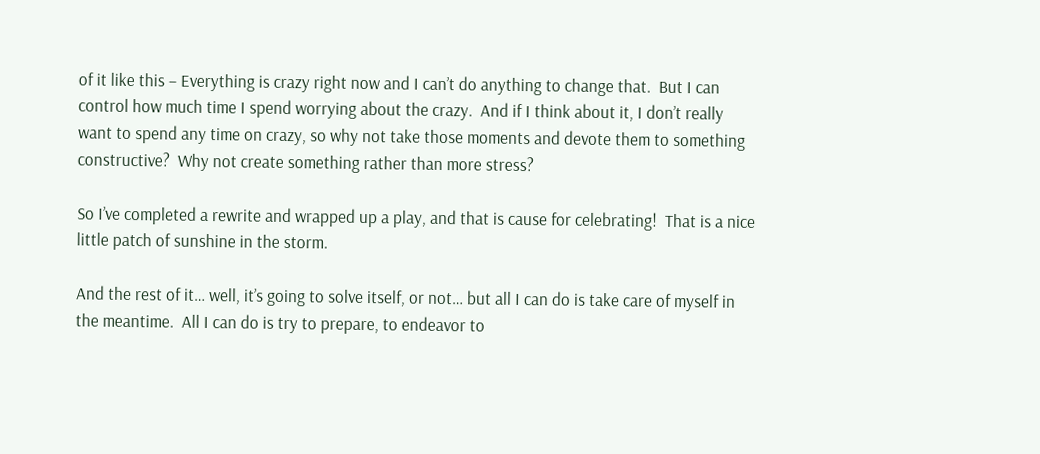of it like this – Everything is crazy right now and I can’t do anything to change that.  But I can control how much time I spend worrying about the crazy.  And if I think about it, I don’t really want to spend any time on crazy, so why not take those moments and devote them to something constructive?  Why not create something rather than more stress?

So I’ve completed a rewrite and wrapped up a play, and that is cause for celebrating!  That is a nice little patch of sunshine in the storm.

And the rest of it… well, it’s going to solve itself, or not… but all I can do is take care of myself in the meantime.  All I can do is try to prepare, to endeavor to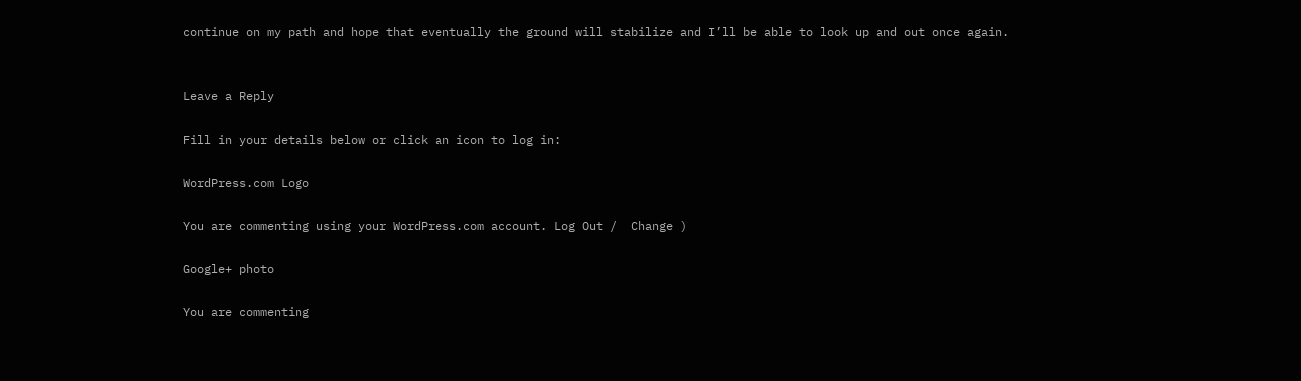continue on my path and hope that eventually the ground will stabilize and I’ll be able to look up and out once again.


Leave a Reply

Fill in your details below or click an icon to log in:

WordPress.com Logo

You are commenting using your WordPress.com account. Log Out /  Change )

Google+ photo

You are commenting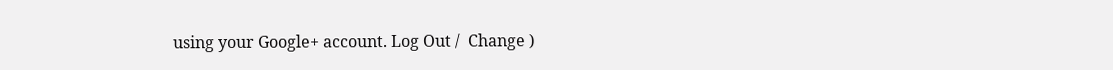using your Google+ account. Log Out /  Change )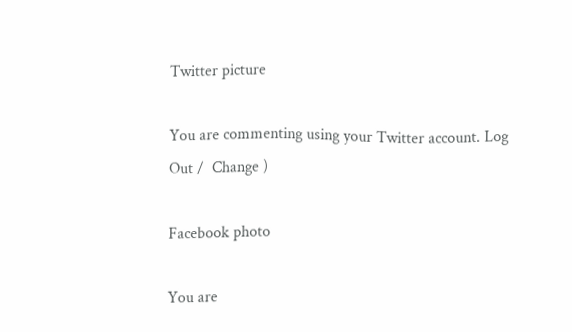Twitter picture

You are commenting using your Twitter account. Log Out /  Change )

Facebook photo

You are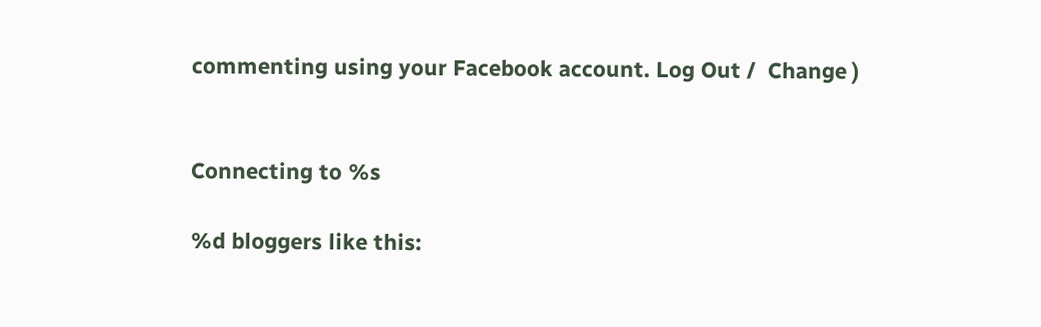commenting using your Facebook account. Log Out /  Change )


Connecting to %s

%d bloggers like this: